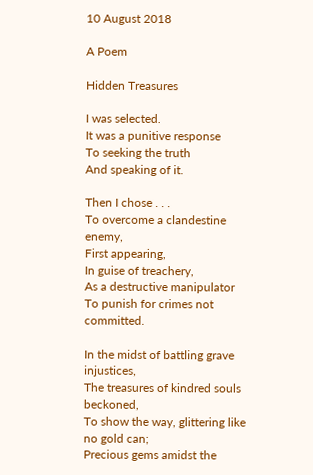10 August 2018

A Poem

Hidden Treasures

I was selected.
It was a punitive response
To seeking the truth
And speaking of it.

Then I chose . . .
To overcome a clandestine enemy,
First appearing,
In guise of treachery,
As a destructive manipulator
To punish for crimes not committed.

In the midst of battling grave injustices,
The treasures of kindred souls beckoned,
To show the way, glittering like no gold can;
Precious gems amidst the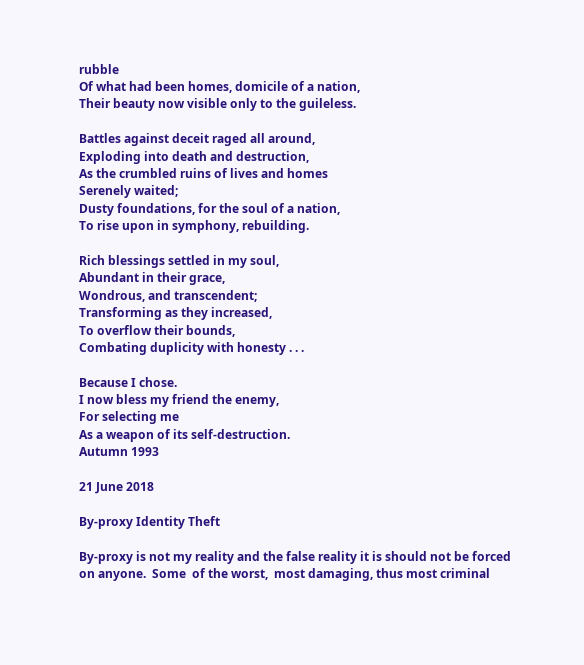rubble
Of what had been homes, domicile of a nation,
Their beauty now visible only to the guileless.

Battles against deceit raged all around,
Exploding into death and destruction,
As the crumbled ruins of lives and homes
Serenely waited;
Dusty foundations, for the soul of a nation,
To rise upon in symphony, rebuilding.

Rich blessings settled in my soul,
Abundant in their grace,
Wondrous, and transcendent;
Transforming as they increased,
To overflow their bounds,
Combating duplicity with honesty . . .

Because I chose.
I now bless my friend the enemy,
For selecting me
As a weapon of its self-destruction.
Autumn 1993

21 June 2018

By-proxy Identity Theft

By-proxy is not my reality and the false reality it is should not be forced on anyone.  Some  of the worst,  most damaging, thus most criminal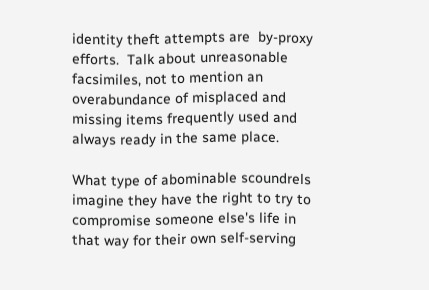identity theft attempts are  by-proxy efforts.  Talk about unreasonable facsimiles, not to mention an overabundance of misplaced and missing items frequently used and always ready in the same place.

What type of abominable scoundrels imagine they have the right to try to compromise someone else's life in that way for their own self-serving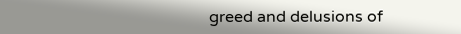greed and delusions of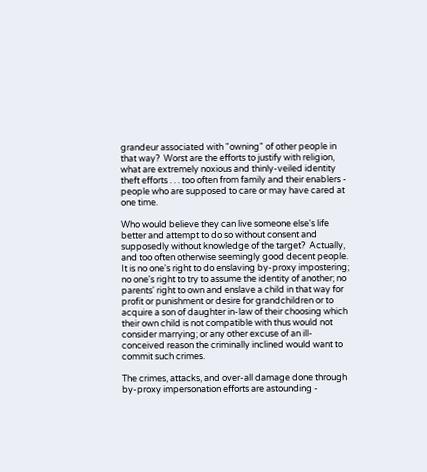grandeur associated with "owning" of other people in that way?  Worst are the efforts to justify with religion, what are extremely noxious and thinly-veiled identity theft efforts . . . too often from family and their enablers - people who are supposed to care or may have cared at one time.

Who would believe they can live someone else's life better and attempt to do so without consent and supposedly without knowledge of the target?  Actually, and too often otherwise seemingly good decent people.  It is no one's right to do enslaving by-proxy impostering; no one's right to try to assume the identity of another; no parents' right to own and enslave a child in that way for profit or punishment or desire for grandchildren or to acquire a son of daughter in-law of their choosing which their own child is not compatible with thus would not consider marrying; or any other excuse of an ill-conceived reason the criminally inclined would want to commit such crimes.

The crimes, attacks, and over-all damage done through by-proxy impersonation efforts are astounding -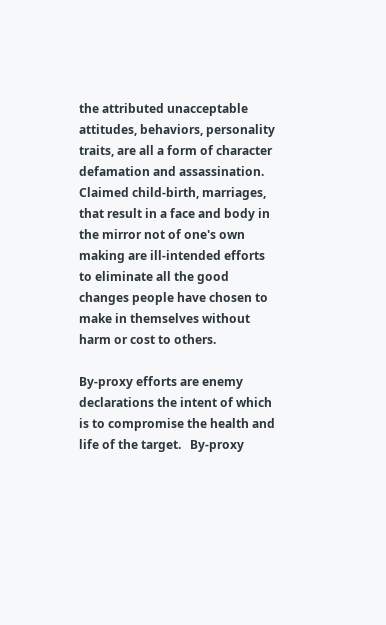the attributed unacceptable attitudes, behaviors, personality traits, are all a form of character defamation and assassination.  Claimed child-birth, marriages, that result in a face and body in the mirror not of one's own making are ill-intended efforts to eliminate all the good changes people have chosen to make in themselves without harm or cost to others.

By-proxy efforts are enemy declarations the intent of which is to compromise the health and life of the target.   By-proxy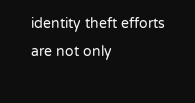identity theft efforts are not only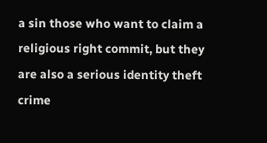a sin those who want to claim a religious right commit, but they are also a serious identity theft crime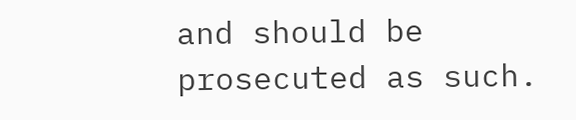and should be prosecuted as such.